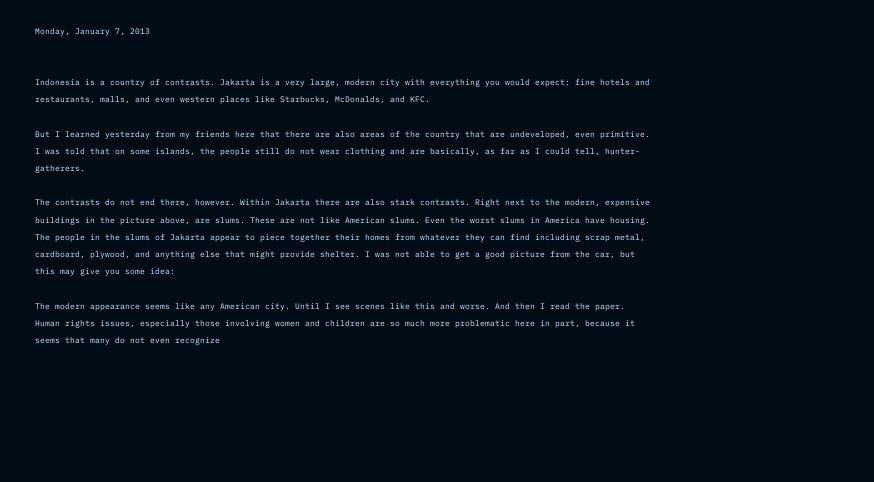Monday, January 7, 2013


Indonesia is a country of contrasts. Jakarta is a very large, modern city with everything you would expect: fine hotels and restaurants, malls, and even western places like Starbucks, McDonalds, and KFC.

But I learned yesterday from my friends here that there are also areas of the country that are undeveloped, even primitive. I was told that on some islands, the people still do not wear clothing and are basically, as far as I could tell, hunter-gatherers.

The contrasts do not end there, however. Within Jakarta there are also stark contrasts. Right next to the modern, expensive buildings in the picture above, are slums. These are not like American slums. Even the worst slums in America have housing. The people in the slums of Jakarta appear to piece together their homes from whatever they can find including scrap metal, cardboard, plywood, and anything else that might provide shelter. I was not able to get a good picture from the car, but this may give you some idea:

The modern appearance seems like any American city. Until I see scenes like this and worse. And then I read the paper. Human rights issues, especially those involving women and children are so much more problematic here in part, because it seems that many do not even recognize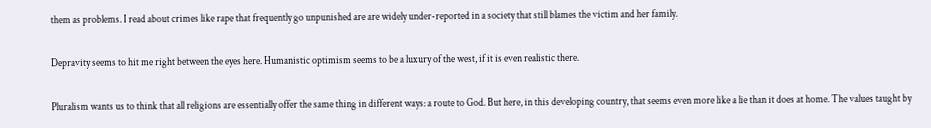them as problems. I read about crimes like rape that frequently go unpunished are are widely under-reported in a society that still blames the victim and her family.

Depravity seems to hit me right between the eyes here. Humanistic optimism seems to be a luxury of the west, if it is even realistic there.

Pluralism wants us to think that all religions are essentially offer the same thing in different ways: a route to God. But here, in this developing country, that seems even more like a lie than it does at home. The values taught by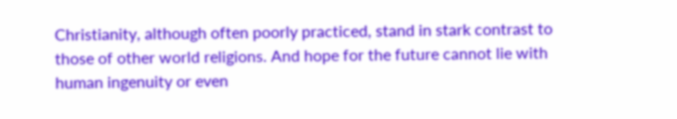Christianity, although often poorly practiced, stand in stark contrast to those of other world religions. And hope for the future cannot lie with human ingenuity or even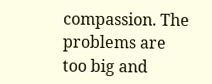compassion. The problems are too big and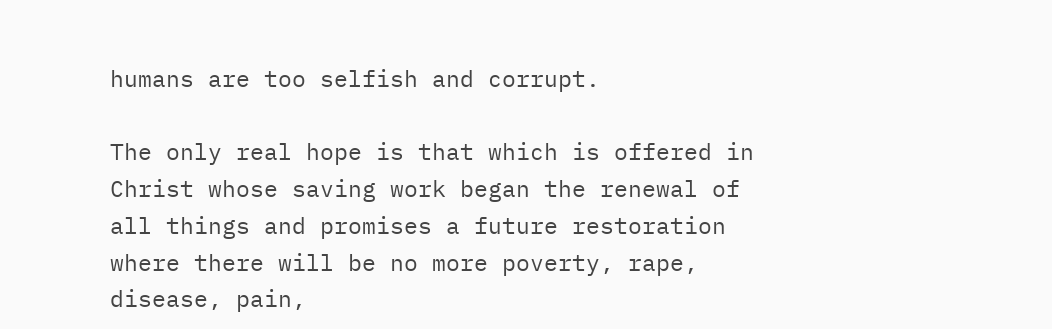humans are too selfish and corrupt.

The only real hope is that which is offered in Christ whose saving work began the renewal of all things and promises a future restoration where there will be no more poverty, rape, disease, pain,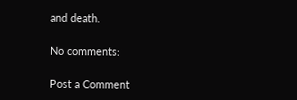and death.

No comments:

Post a Comment